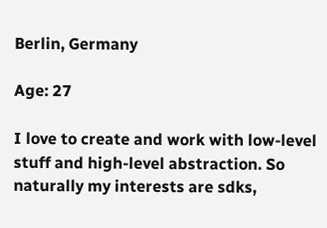Berlin, Germany

Age: 27

I love to create and work with low-level stuff and high-level abstraction. So naturally my interests are sdks,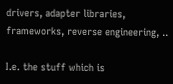drivers, adapter libraries, frameworks, reverse engineering, ..

I.e. the stuff which is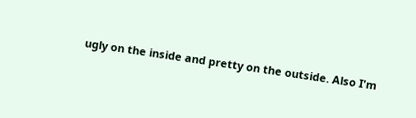ugly on the inside and pretty on the outside. Also I'm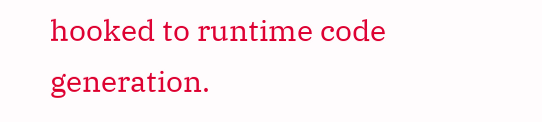hooked to runtime code generation.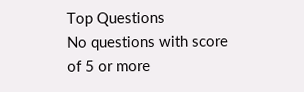Top Questions
No questions with score of 5 or more